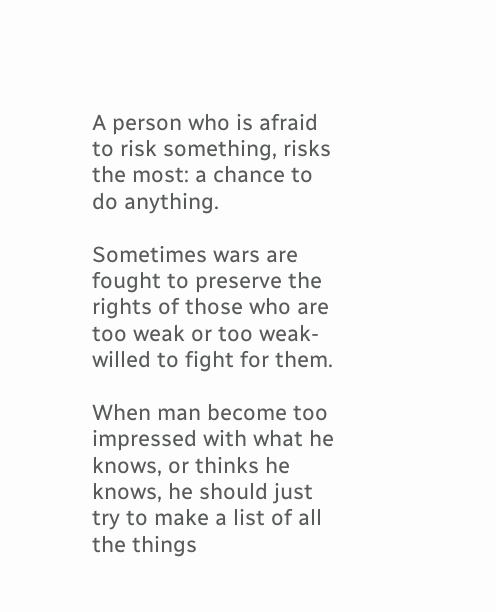A person who is afraid to risk something, risks the most: a chance to do anything.

Sometimes wars are fought to preserve the rights of those who are too weak or too weak-willed to fight for them.

When man become too impressed with what he knows, or thinks he knows, he should just try to make a list of all the things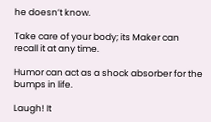he doesn’t know.

Take care of your body; its Maker can recall it at any time.

Humor can act as a shock absorber for the bumps in life.

Laugh! It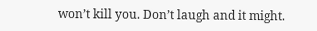won’t kill you. Don’t laugh and it might.